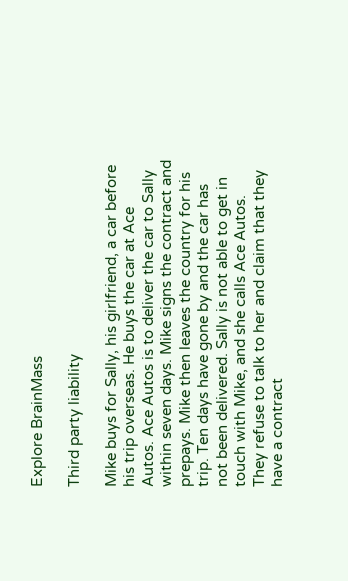Explore BrainMass

Third party liability

Mike buys for Sally, his girlfriend, a car before his trip overseas. He buys the car at Ace Autos. Ace Autos is to deliver the car to Sally within seven days. Mike signs the contract and prepays. Mike then leaves the country for his trip. Ten days have gone by and the car has not been delivered. Sally is not able to get in touch with Mike, and she calls Ace Autos. They refuse to talk to her and claim that they have a contract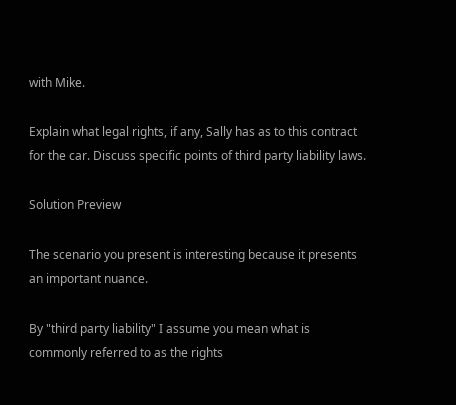with Mike.

Explain what legal rights, if any, Sally has as to this contract for the car. Discuss specific points of third party liability laws.

Solution Preview

The scenario you present is interesting because it presents an important nuance.

By "third party liability" I assume you mean what is commonly referred to as the rights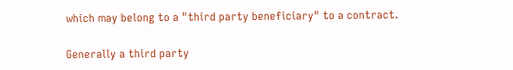which may belong to a "third party beneficiary" to a contract.

Generally a third party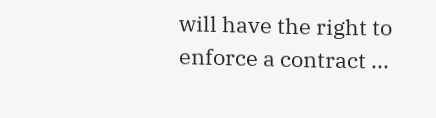will have the right to enforce a contract ...